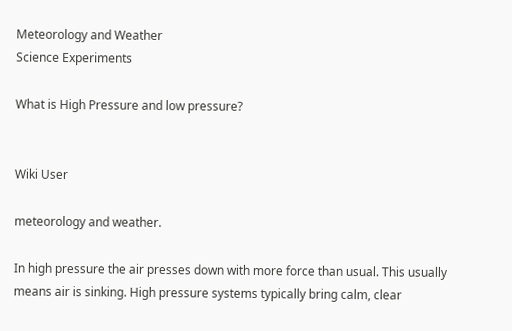Meteorology and Weather
Science Experiments

What is High Pressure and low pressure?


Wiki User

meteorology and weather.

In high pressure the air presses down with more force than usual. This usually means air is sinking. High pressure systems typically bring calm, clear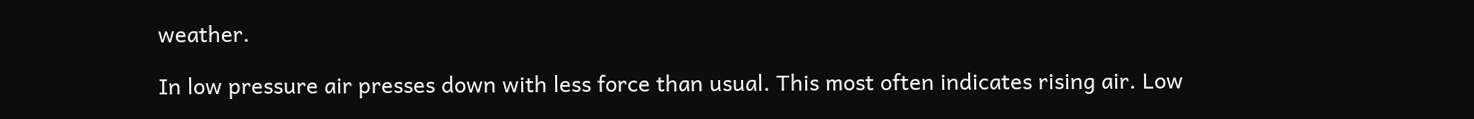weather.

In low pressure air presses down with less force than usual. This most often indicates rising air. Low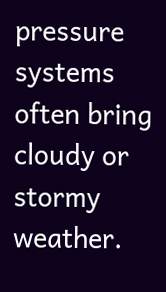pressure systems often bring cloudy or stormy weather.